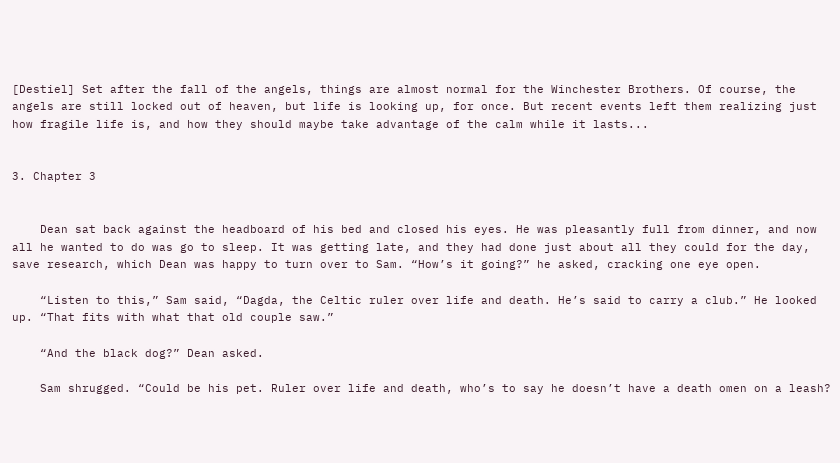[Destiel] Set after the fall of the angels, things are almost normal for the Winchester Brothers. Of course, the angels are still locked out of heaven, but life is looking up, for once. But recent events left them realizing just how fragile life is, and how they should maybe take advantage of the calm while it lasts...


3. Chapter 3


    Dean sat back against the headboard of his bed and closed his eyes. He was pleasantly full from dinner, and now all he wanted to do was go to sleep. It was getting late, and they had done just about all they could for the day, save research, which Dean was happy to turn over to Sam. “How’s it going?” he asked, cracking one eye open.

    “Listen to this,” Sam said, “Dagda, the Celtic ruler over life and death. He’s said to carry a club.” He looked up. “That fits with what that old couple saw.”

    “And the black dog?” Dean asked.

    Sam shrugged. “Could be his pet. Ruler over life and death, who’s to say he doesn’t have a death omen on a leash?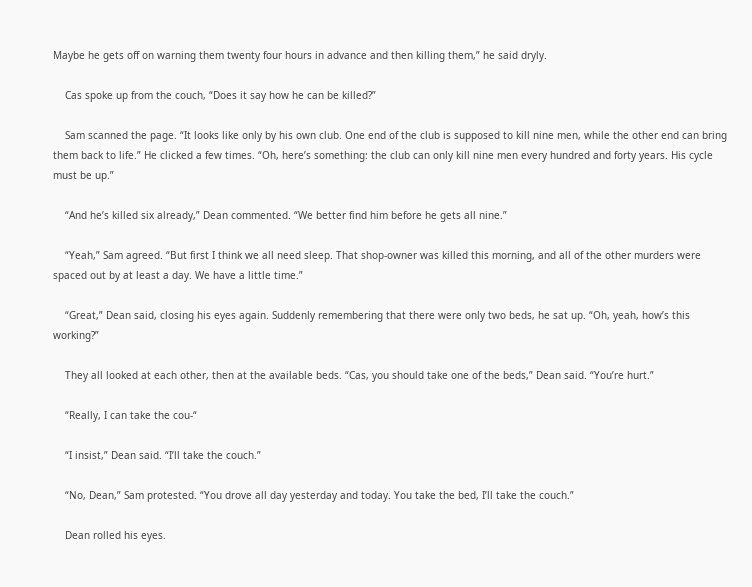Maybe he gets off on warning them twenty four hours in advance and then killing them,” he said dryly.

    Cas spoke up from the couch, “Does it say how he can be killed?”

    Sam scanned the page. “It looks like only by his own club. One end of the club is supposed to kill nine men, while the other end can bring them back to life.” He clicked a few times. “Oh, here’s something: the club can only kill nine men every hundred and forty years. His cycle must be up.”

    “And he’s killed six already,” Dean commented. “We better find him before he gets all nine.”

    “Yeah,” Sam agreed. “But first I think we all need sleep. That shop-owner was killed this morning, and all of the other murders were spaced out by at least a day. We have a little time.”

    “Great,” Dean said, closing his eyes again. Suddenly remembering that there were only two beds, he sat up. “Oh, yeah, how’s this working?”

    They all looked at each other, then at the available beds. “Cas, you should take one of the beds,” Dean said. “You’re hurt.”

    “Really, I can take the cou-“

    “I insist,” Dean said. “I’ll take the couch.”

    “No, Dean,” Sam protested. “You drove all day yesterday and today. You take the bed, I’ll take the couch.”

    Dean rolled his eyes.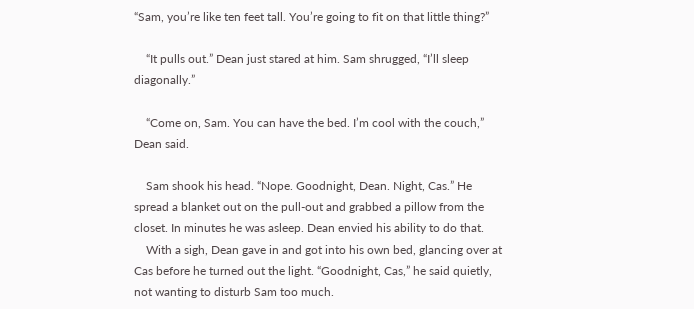“Sam, you’re like ten feet tall. You’re going to fit on that little thing?”

    “It pulls out.” Dean just stared at him. Sam shrugged, “I’ll sleep diagonally.”

    “Come on, Sam. You can have the bed. I’m cool with the couch,” Dean said.

    Sam shook his head. “Nope. Goodnight, Dean. Night, Cas.” He spread a blanket out on the pull-out and grabbed a pillow from the closet. In minutes he was asleep. Dean envied his ability to do that.
    With a sigh, Dean gave in and got into his own bed, glancing over at Cas before he turned out the light. “Goodnight, Cas,” he said quietly, not wanting to disturb Sam too much.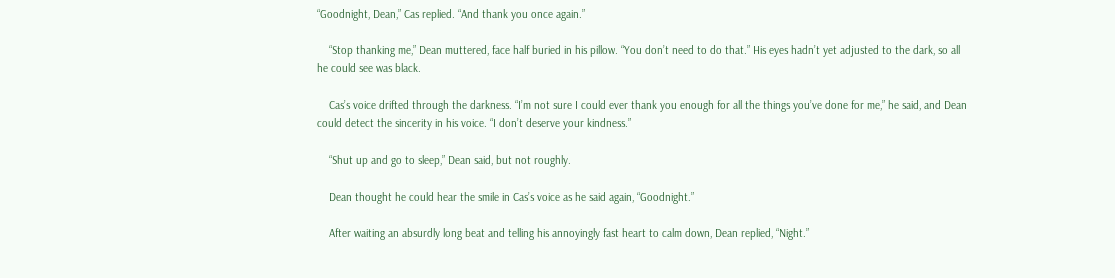“Goodnight, Dean,” Cas replied. “And thank you once again.”

    “Stop thanking me,” Dean muttered, face half buried in his pillow. “You don’t need to do that.” His eyes hadn’t yet adjusted to the dark, so all he could see was black.

    Cas’s voice drifted through the darkness. “I’m not sure I could ever thank you enough for all the things you’ve done for me,” he said, and Dean could detect the sincerity in his voice. “I don’t deserve your kindness.”

    “Shut up and go to sleep,” Dean said, but not roughly.

    Dean thought he could hear the smile in Cas’s voice as he said again, “Goodnight.”

    After waiting an absurdly long beat and telling his annoyingly fast heart to calm down, Dean replied, “Night.”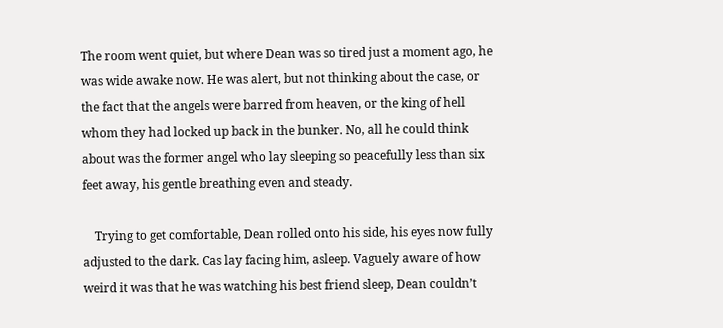The room went quiet, but where Dean was so tired just a moment ago, he was wide awake now. He was alert, but not thinking about the case, or the fact that the angels were barred from heaven, or the king of hell whom they had locked up back in the bunker. No, all he could think about was the former angel who lay sleeping so peacefully less than six feet away, his gentle breathing even and steady.

    Trying to get comfortable, Dean rolled onto his side, his eyes now fully adjusted to the dark. Cas lay facing him, asleep. Vaguely aware of how weird it was that he was watching his best friend sleep, Dean couldn’t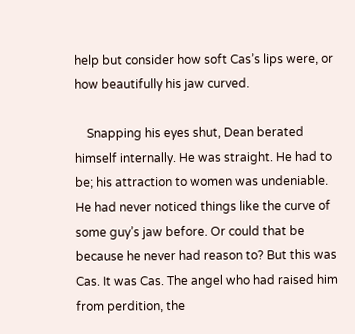help but consider how soft Cas’s lips were, or how beautifully his jaw curved.

    Snapping his eyes shut, Dean berated himself internally. He was straight. He had to be; his attraction to women was undeniable. He had never noticed things like the curve of some guy’s jaw before. Or could that be because he never had reason to? But this was Cas. It was Cas. The angel who had raised him from perdition, the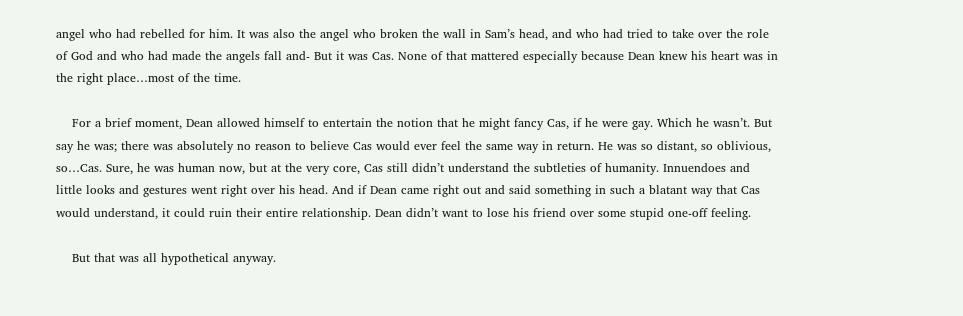angel who had rebelled for him. It was also the angel who broken the wall in Sam’s head, and who had tried to take over the role of God and who had made the angels fall and- But it was Cas. None of that mattered especially because Dean knew his heart was in the right place…most of the time.

    For a brief moment, Dean allowed himself to entertain the notion that he might fancy Cas, if he were gay. Which he wasn’t. But say he was; there was absolutely no reason to believe Cas would ever feel the same way in return. He was so distant, so oblivious, so…Cas. Sure, he was human now, but at the very core, Cas still didn’t understand the subtleties of humanity. Innuendoes and little looks and gestures went right over his head. And if Dean came right out and said something in such a blatant way that Cas would understand, it could ruin their entire relationship. Dean didn’t want to lose his friend over some stupid one-off feeling.

    But that was all hypothetical anyway.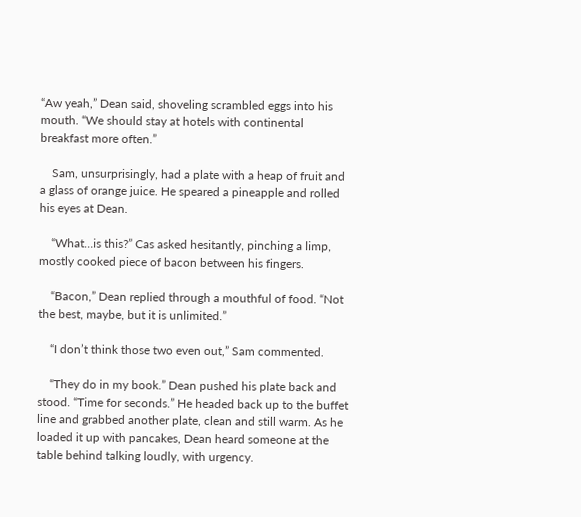“Aw yeah,” Dean said, shoveling scrambled eggs into his mouth. “We should stay at hotels with continental breakfast more often.”

    Sam, unsurprisingly, had a plate with a heap of fruit and a glass of orange juice. He speared a pineapple and rolled his eyes at Dean.

    “What…is this?” Cas asked hesitantly, pinching a limp, mostly cooked piece of bacon between his fingers.

    “Bacon,” Dean replied through a mouthful of food. “Not the best, maybe, but it is unlimited.”

    “I don’t think those two even out,” Sam commented.

    “They do in my book.” Dean pushed his plate back and stood. “Time for seconds.” He headed back up to the buffet line and grabbed another plate, clean and still warm. As he loaded it up with pancakes, Dean heard someone at the table behind talking loudly, with urgency.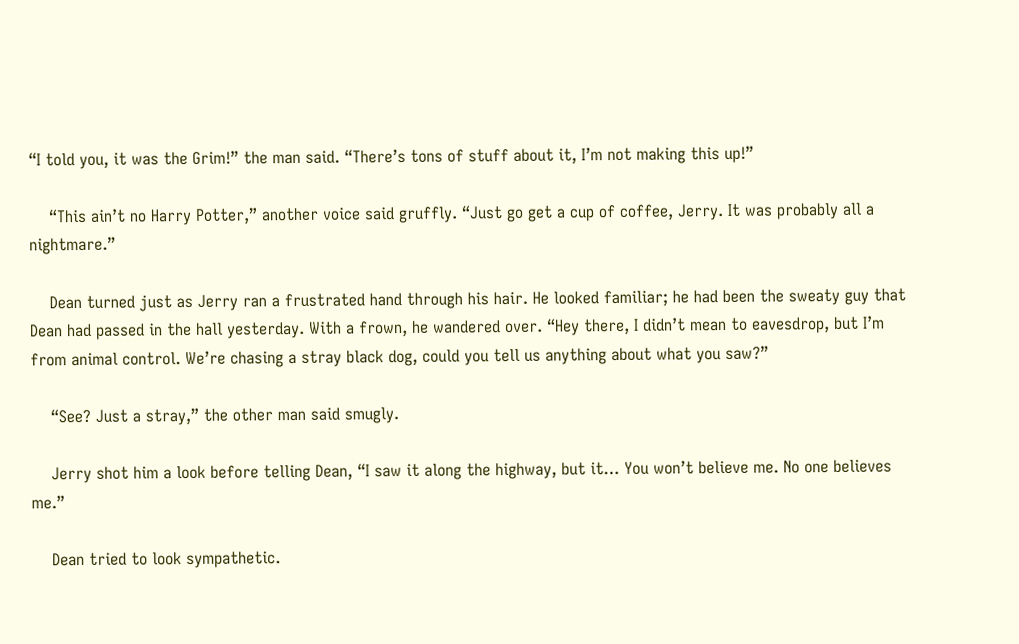“I told you, it was the Grim!” the man said. “There’s tons of stuff about it, I’m not making this up!”

    “This ain’t no Harry Potter,” another voice said gruffly. “Just go get a cup of coffee, Jerry. It was probably all a nightmare.”

    Dean turned just as Jerry ran a frustrated hand through his hair. He looked familiar; he had been the sweaty guy that Dean had passed in the hall yesterday. With a frown, he wandered over. “Hey there, I didn’t mean to eavesdrop, but I’m from animal control. We’re chasing a stray black dog, could you tell us anything about what you saw?”

    “See? Just a stray,” the other man said smugly.

    Jerry shot him a look before telling Dean, “I saw it along the highway, but it… You won’t believe me. No one believes me.”

    Dean tried to look sympathetic.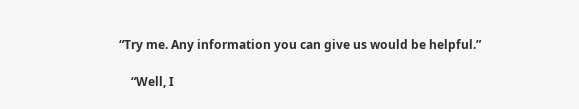“Try me. Any information you can give us would be helpful.”

    “Well, I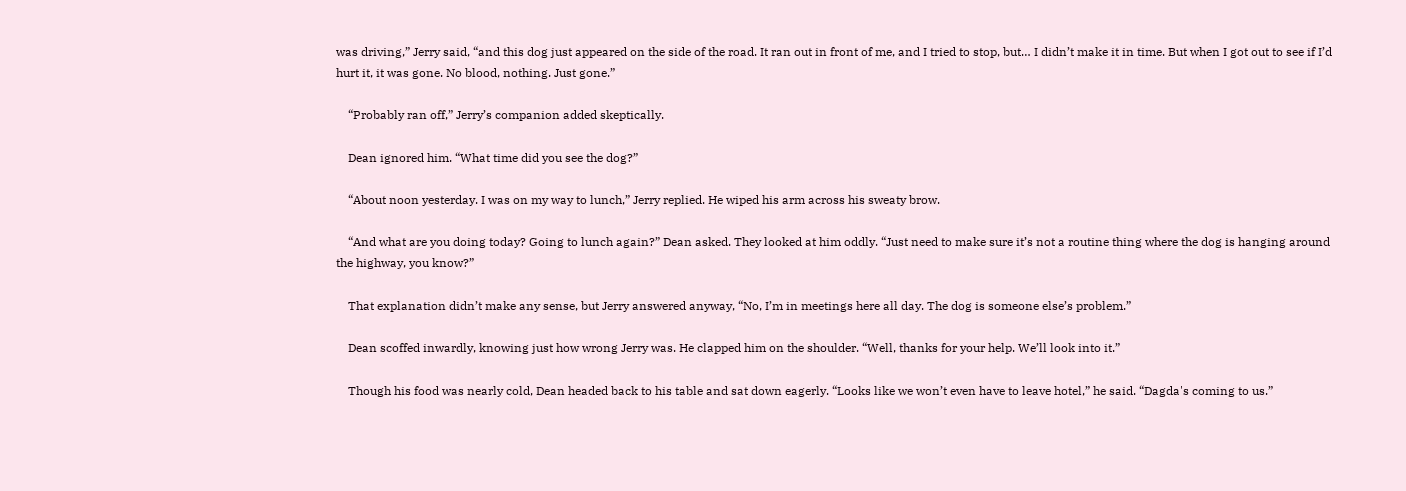was driving,” Jerry said, “and this dog just appeared on the side of the road. It ran out in front of me, and I tried to stop, but… I didn’t make it in time. But when I got out to see if I’d hurt it, it was gone. No blood, nothing. Just gone.”

    “Probably ran off,” Jerry’s companion added skeptically.

    Dean ignored him. “What time did you see the dog?”

    “About noon yesterday. I was on my way to lunch,” Jerry replied. He wiped his arm across his sweaty brow.

    “And what are you doing today? Going to lunch again?” Dean asked. They looked at him oddly. “Just need to make sure it’s not a routine thing where the dog is hanging around the highway, you know?”

    That explanation didn’t make any sense, but Jerry answered anyway, “No, I’m in meetings here all day. The dog is someone else’s problem.”

    Dean scoffed inwardly, knowing just how wrong Jerry was. He clapped him on the shoulder. “Well, thanks for your help. We’ll look into it.”

    Though his food was nearly cold, Dean headed back to his table and sat down eagerly. “Looks like we won’t even have to leave hotel,” he said. “Dagda's coming to us.”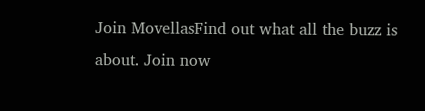Join MovellasFind out what all the buzz is about. Join now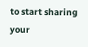to start sharing your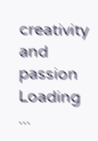creativity and passion
Loading ...